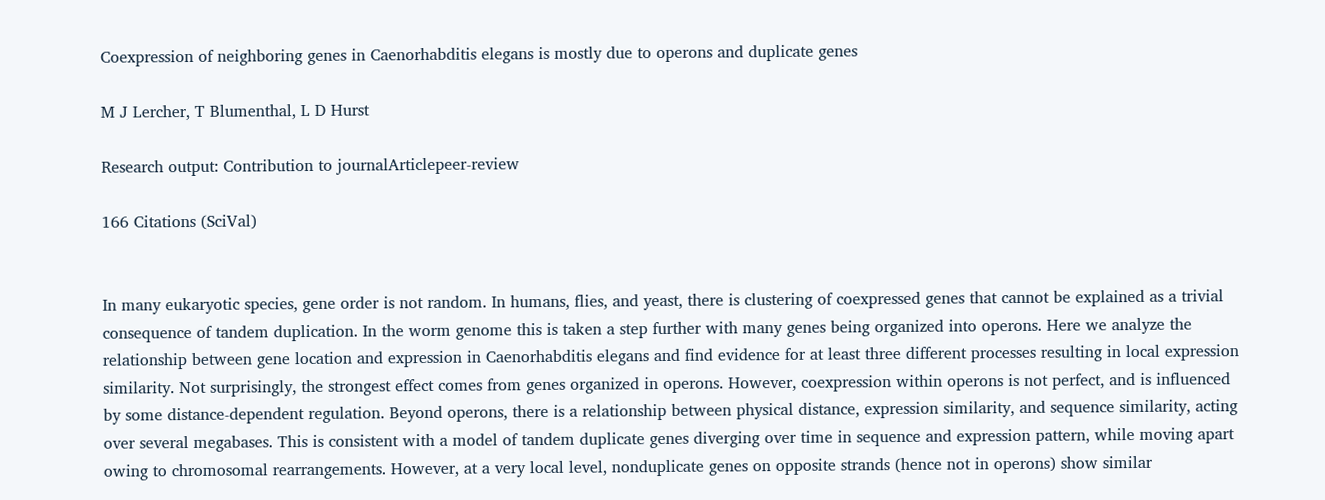Coexpression of neighboring genes in Caenorhabditis elegans is mostly due to operons and duplicate genes

M J Lercher, T Blumenthal, L D Hurst

Research output: Contribution to journalArticlepeer-review

166 Citations (SciVal)


In many eukaryotic species, gene order is not random. In humans, flies, and yeast, there is clustering of coexpressed genes that cannot be explained as a trivial consequence of tandem duplication. In the worm genome this is taken a step further with many genes being organized into operons. Here we analyze the relationship between gene location and expression in Caenorhabditis elegans and find evidence for at least three different processes resulting in local expression similarity. Not surprisingly, the strongest effect comes from genes organized in operons. However, coexpression within operons is not perfect, and is influenced by some distance-dependent regulation. Beyond operons, there is a relationship between physical distance, expression similarity, and sequence similarity, acting over several megabases. This is consistent with a model of tandem duplicate genes diverging over time in sequence and expression pattern, while moving apart owing to chromosomal rearrangements. However, at a very local level, nonduplicate genes on opposite strands (hence not in operons) show similar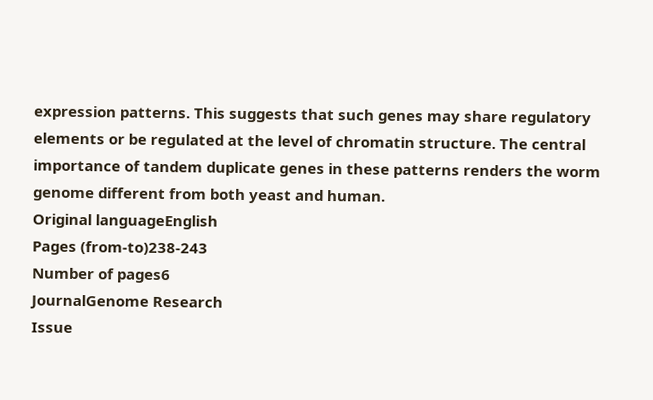expression patterns. This suggests that such genes may share regulatory elements or be regulated at the level of chromatin structure. The central importance of tandem duplicate genes in these patterns renders the worm genome different from both yeast and human.
Original languageEnglish
Pages (from-to)238-243
Number of pages6
JournalGenome Research
Issue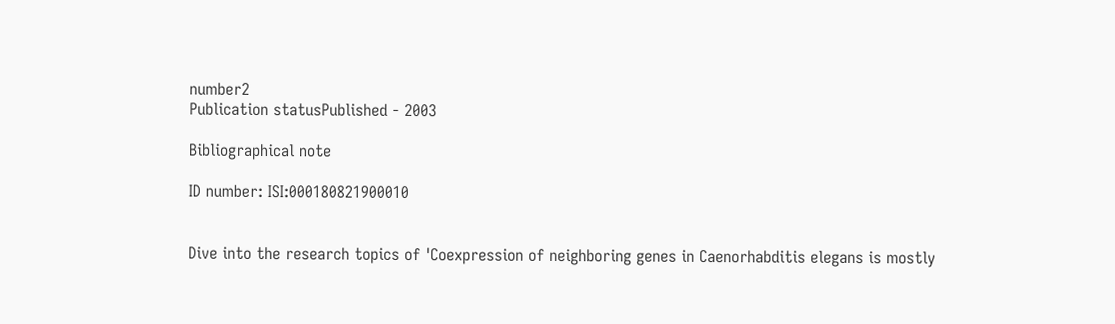number2
Publication statusPublished - 2003

Bibliographical note

ID number: ISI:000180821900010


Dive into the research topics of 'Coexpression of neighboring genes in Caenorhabditis elegans is mostly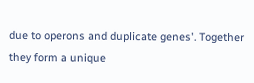due to operons and duplicate genes'. Together they form a unique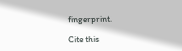fingerprint.

Cite this